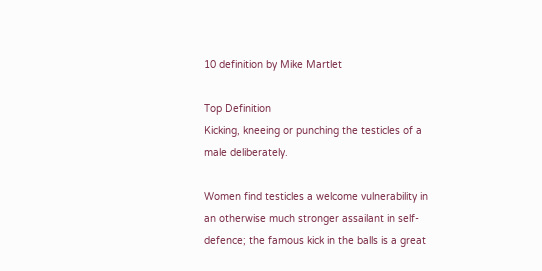10 definition by Mike Martlet

Top Definition
Kicking, kneeing or punching the testicles of a male deliberately.

Women find testicles a welcome vulnerability in an otherwise much stronger assailant in self-defence; the famous kick in the balls is a great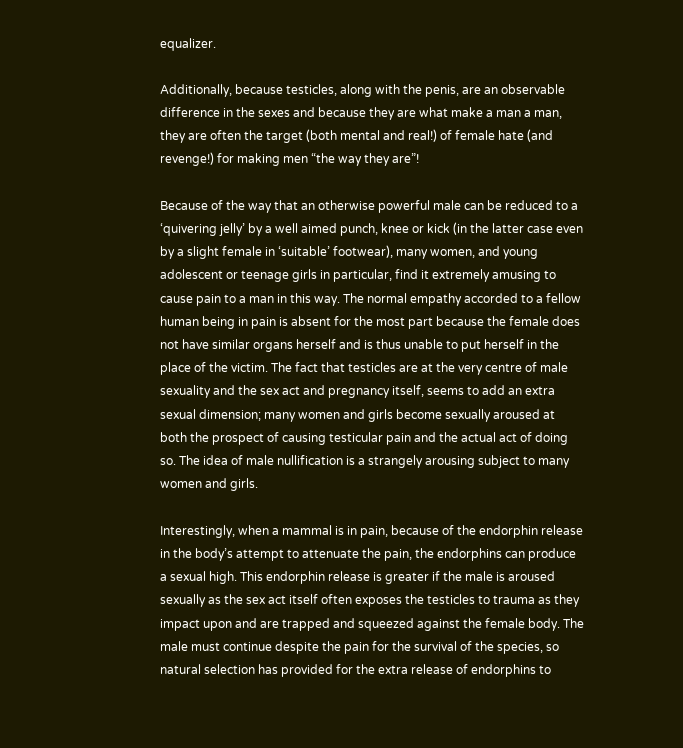equalizer.

Additionally, because testicles, along with the penis, are an observable difference in the sexes and because they are what make a man a man, they are often the target (both mental and real!) of female hate (and revenge!) for making men “the way they are”!

Because of the way that an otherwise powerful male can be reduced to a ‘quivering jelly’ by a well aimed punch, knee or kick (in the latter case even by a slight female in ‘suitable’ footwear), many women, and young adolescent or teenage girls in particular, find it extremely amusing to cause pain to a man in this way. The normal empathy accorded to a fellow human being in pain is absent for the most part because the female does not have similar organs herself and is thus unable to put herself in the place of the victim. The fact that testicles are at the very centre of male sexuality and the sex act and pregnancy itself, seems to add an extra sexual dimension; many women and girls become sexually aroused at both the prospect of causing testicular pain and the actual act of doing so. The idea of male nullification is a strangely arousing subject to many women and girls.

Interestingly, when a mammal is in pain, because of the endorphin release in the body’s attempt to attenuate the pain, the endorphins can produce a sexual high. This endorphin release is greater if the male is aroused sexually as the sex act itself often exposes the testicles to trauma as they impact upon and are trapped and squeezed against the female body. The male must continue despite the pain for the survival of the species, so natural selection has provided for the extra release of endorphins to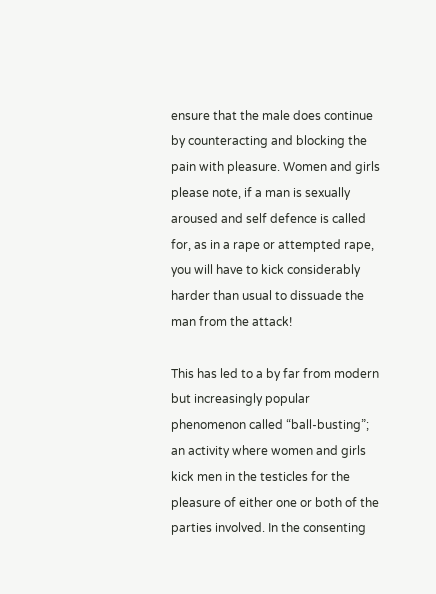ensure that the male does continue by counteracting and blocking the pain with pleasure. Women and girls please note, if a man is sexually aroused and self defence is called for, as in a rape or attempted rape, you will have to kick considerably harder than usual to dissuade the man from the attack!

This has led to a by far from modern but increasingly popular phenomenon called “ball-busting”; an activity where women and girls kick men in the testicles for the pleasure of either one or both of the parties involved. In the consenting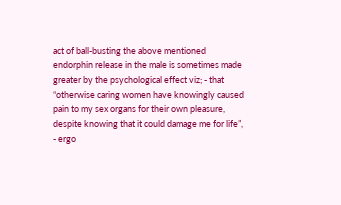act of ball-busting the above mentioned endorphin release in the male is sometimes made greater by the psychological effect viz; - that “otherwise caring women have knowingly caused pain to my sex organs for their own pleasure, despite knowing that it could damage me for life”, - ergo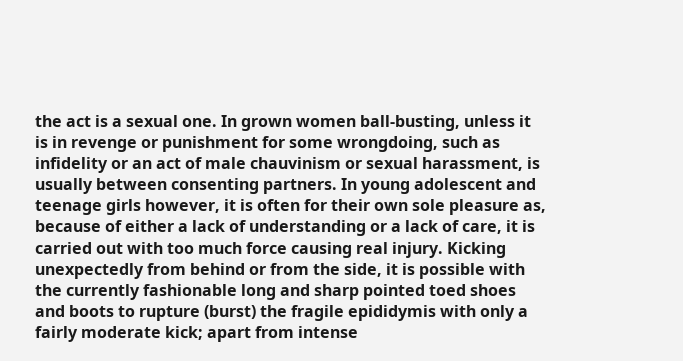the act is a sexual one. In grown women ball-busting, unless it is in revenge or punishment for some wrongdoing, such as infidelity or an act of male chauvinism or sexual harassment, is usually between consenting partners. In young adolescent and teenage girls however, it is often for their own sole pleasure as, because of either a lack of understanding or a lack of care, it is carried out with too much force causing real injury. Kicking unexpectedly from behind or from the side, it is possible with the currently fashionable long and sharp pointed toed shoes and boots to rupture (burst) the fragile epididymis with only a fairly moderate kick; apart from intense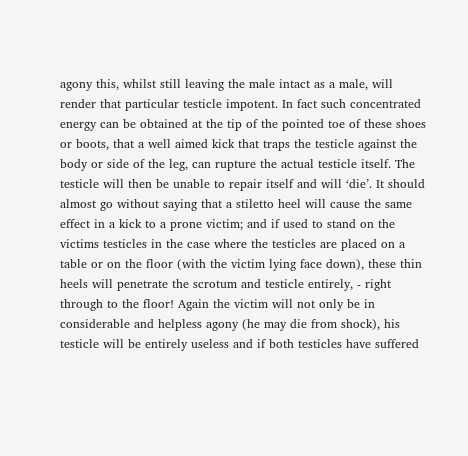agony this, whilst still leaving the male intact as a male, will render that particular testicle impotent. In fact such concentrated energy can be obtained at the tip of the pointed toe of these shoes or boots, that a well aimed kick that traps the testicle against the body or side of the leg, can rupture the actual testicle itself. The testicle will then be unable to repair itself and will ‘die’. It should almost go without saying that a stiletto heel will cause the same effect in a kick to a prone victim; and if used to stand on the victims testicles in the case where the testicles are placed on a table or on the floor (with the victim lying face down), these thin heels will penetrate the scrotum and testicle entirely, - right through to the floor! Again the victim will not only be in considerable and helpless agony (he may die from shock), his testicle will be entirely useless and if both testicles have suffered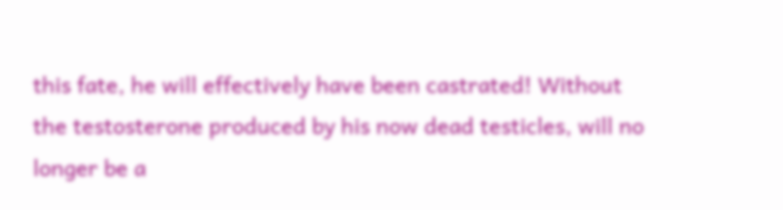this fate, he will effectively have been castrated! Without the testosterone produced by his now dead testicles, will no longer be a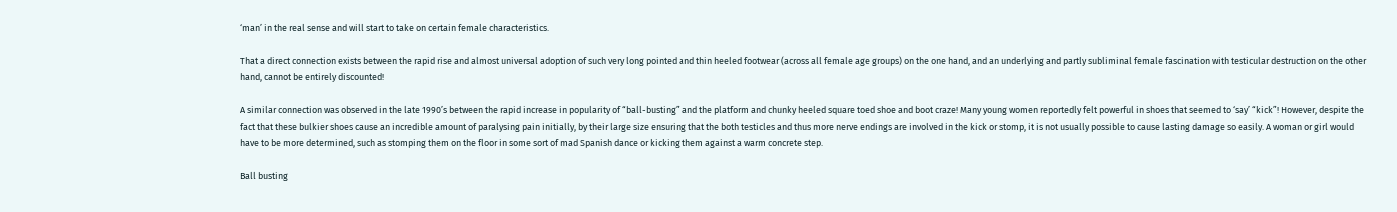‘man’ in the real sense and will start to take on certain female characteristics.

That a direct connection exists between the rapid rise and almost universal adoption of such very long pointed and thin heeled footwear (across all female age groups) on the one hand, and an underlying and partly subliminal female fascination with testicular destruction on the other hand, cannot be entirely discounted!

A similar connection was observed in the late 1990’s between the rapid increase in popularity of “ball-busting” and the platform and chunky heeled square toed shoe and boot craze! Many young women reportedly felt powerful in shoes that seemed to ‘say’ “kick”! However, despite the fact that these bulkier shoes cause an incredible amount of paralysing pain initially, by their large size ensuring that the both testicles and thus more nerve endings are involved in the kick or stomp, it is not usually possible to cause lasting damage so easily. A woman or girl would have to be more determined, such as stomping them on the floor in some sort of mad Spanish dance or kicking them against a warm concrete step.

Ball busting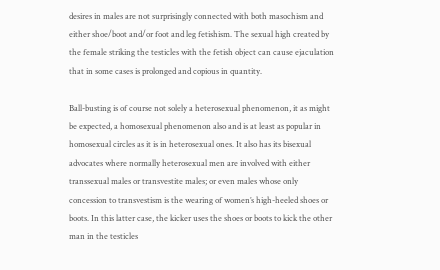desires in males are not surprisingly connected with both masochism and either shoe/boot and/or foot and leg fetishism. The sexual high created by the female striking the testicles with the fetish object can cause ejaculation that in some cases is prolonged and copious in quantity.

Ball-busting is of course not solely a heterosexual phenomenon, it as might be expected, a homosexual phenomenon also and is at least as popular in homosexual circles as it is in heterosexual ones. It also has its bisexual advocates where normally heterosexual men are involved with either transsexual males or transvestite males; or even males whose only concession to transvestism is the wearing of women’s high-heeled shoes or boots. In this latter case, the kicker uses the shoes or boots to kick the other man in the testicles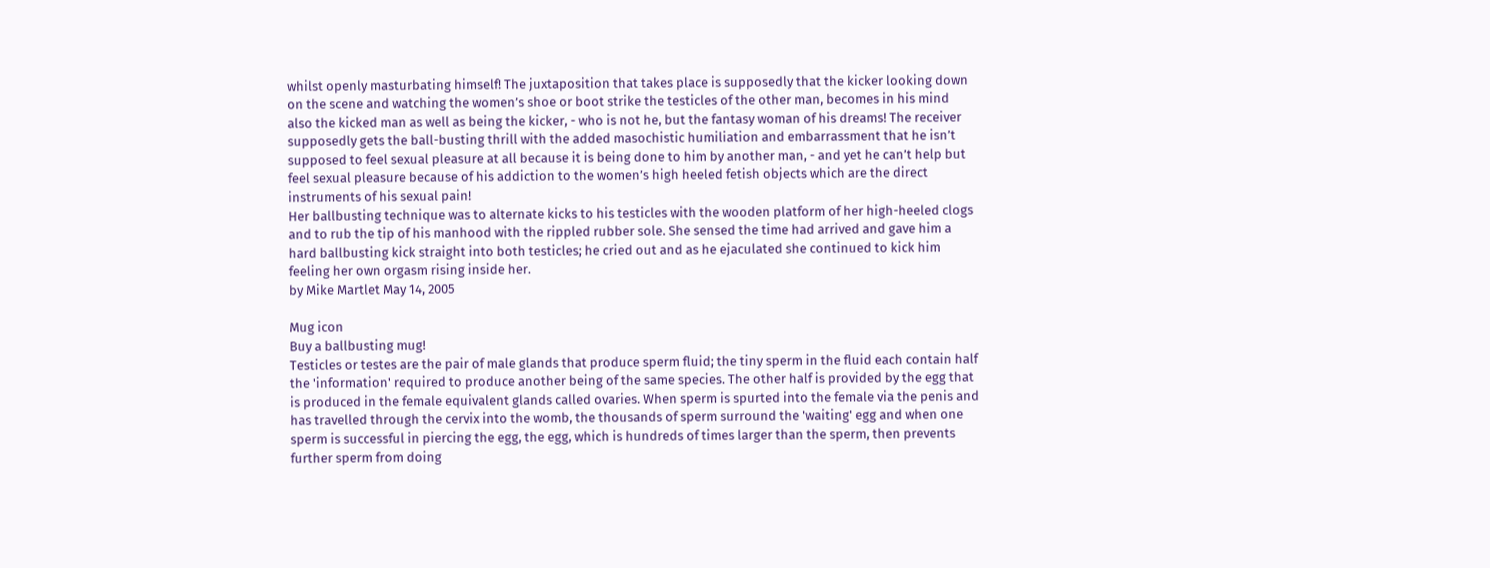whilst openly masturbating himself! The juxtaposition that takes place is supposedly that the kicker looking down on the scene and watching the women’s shoe or boot strike the testicles of the other man, becomes in his mind also the kicked man as well as being the kicker, - who is not he, but the fantasy woman of his dreams! The receiver supposedly gets the ball-busting thrill with the added masochistic humiliation and embarrassment that he isn’t supposed to feel sexual pleasure at all because it is being done to him by another man, - and yet he can’t help but feel sexual pleasure because of his addiction to the women’s high heeled fetish objects which are the direct instruments of his sexual pain!
Her ballbusting technique was to alternate kicks to his testicles with the wooden platform of her high-heeled clogs and to rub the tip of his manhood with the rippled rubber sole. She sensed the time had arrived and gave him a hard ballbusting kick straight into both testicles; he cried out and as he ejaculated she continued to kick him feeling her own orgasm rising inside her.
by Mike Martlet May 14, 2005

Mug icon
Buy a ballbusting mug!
Testicles or testes are the pair of male glands that produce sperm fluid; the tiny sperm in the fluid each contain half the 'information' required to produce another being of the same species. The other half is provided by the egg that is produced in the female equivalent glands called ovaries. When sperm is spurted into the female via the penis and has travelled through the cervix into the womb, the thousands of sperm surround the 'waiting' egg and when one sperm is successful in piercing the egg, the egg, which is hundreds of times larger than the sperm, then prevents further sperm from doing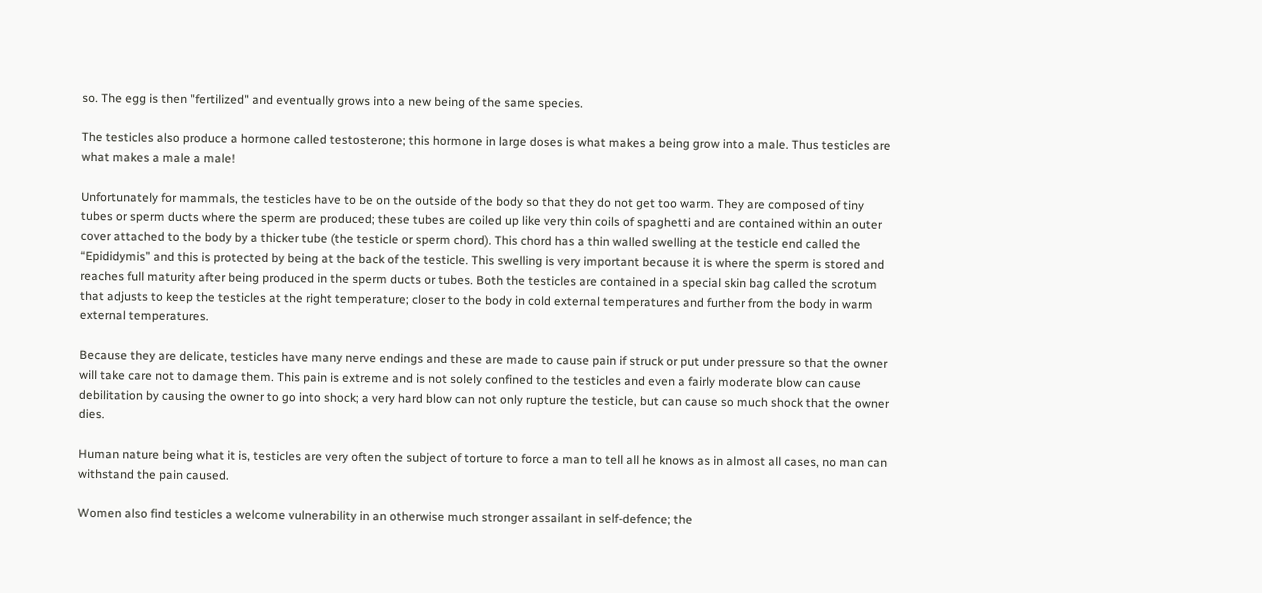so. The egg is then "fertilized" and eventually grows into a new being of the same species.

The testicles also produce a hormone called testosterone; this hormone in large doses is what makes a being grow into a male. Thus testicles are what makes a male a male!

Unfortunately for mammals, the testicles have to be on the outside of the body so that they do not get too warm. They are composed of tiny tubes or sperm ducts where the sperm are produced; these tubes are coiled up like very thin coils of spaghetti and are contained within an outer cover attached to the body by a thicker tube (the testicle or sperm chord). This chord has a thin walled swelling at the testicle end called the “Epididymis” and this is protected by being at the back of the testicle. This swelling is very important because it is where the sperm is stored and reaches full maturity after being produced in the sperm ducts or tubes. Both the testicles are contained in a special skin bag called the scrotum that adjusts to keep the testicles at the right temperature; closer to the body in cold external temperatures and further from the body in warm external temperatures.

Because they are delicate, testicles have many nerve endings and these are made to cause pain if struck or put under pressure so that the owner will take care not to damage them. This pain is extreme and is not solely confined to the testicles and even a fairly moderate blow can cause debilitation by causing the owner to go into shock; a very hard blow can not only rupture the testicle, but can cause so much shock that the owner dies.

Human nature being what it is, testicles are very often the subject of torture to force a man to tell all he knows as in almost all cases, no man can withstand the pain caused.

Women also find testicles a welcome vulnerability in an otherwise much stronger assailant in self-defence; the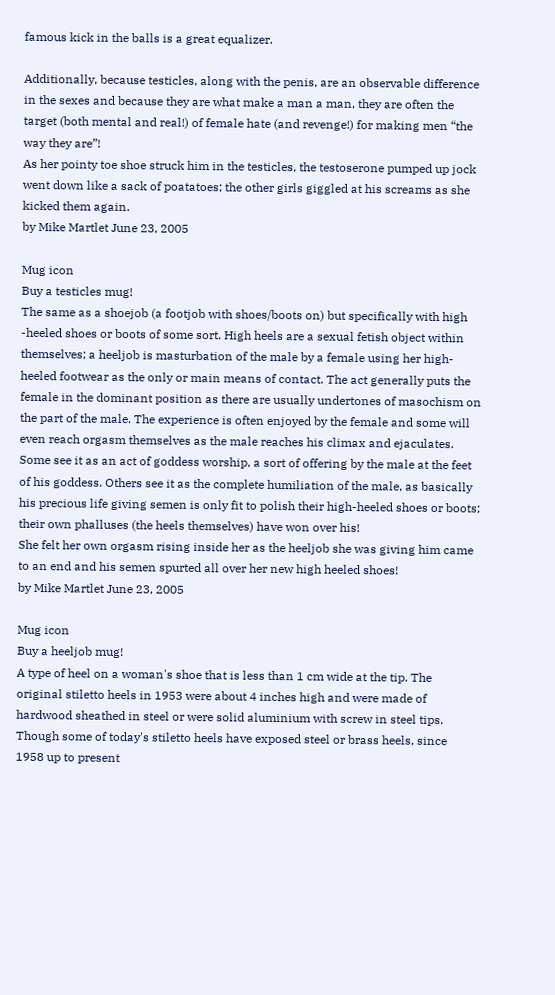famous kick in the balls is a great equalizer.

Additionally, because testicles, along with the penis, are an observable difference in the sexes and because they are what make a man a man, they are often the target (both mental and real!) of female hate (and revenge!) for making men “the way they are”!
As her pointy toe shoe struck him in the testicles, the testoserone pumped up jock went down like a sack of poatatoes; the other girls giggled at his screams as she kicked them again.
by Mike Martlet June 23, 2005

Mug icon
Buy a testicles mug!
The same as a shoejob (a footjob with shoes/boots on) but specifically with high -heeled shoes or boots of some sort. High heels are a sexual fetish object within themselves; a heeljob is masturbation of the male by a female using her high-heeled footwear as the only or main means of contact. The act generally puts the female in the dominant position as there are usually undertones of masochism on the part of the male. The experience is often enjoyed by the female and some will even reach orgasm themselves as the male reaches his climax and ejaculates. Some see it as an act of goddess worship, a sort of offering by the male at the feet of his goddess. Others see it as the complete humiliation of the male, as basically his precious life giving semen is only fit to polish their high-heeled shoes or boots; their own phalluses (the heels themselves) have won over his!
She felt her own orgasm rising inside her as the heeljob she was giving him came to an end and his semen spurted all over her new high heeled shoes!
by Mike Martlet June 23, 2005

Mug icon
Buy a heeljob mug!
A type of heel on a woman's shoe that is less than 1 cm wide at the tip. The original stiletto heels in 1953 were about 4 inches high and were made of hardwood sheathed in steel or were solid aluminium with screw in steel tips. Though some of today's stiletto heels have exposed steel or brass heels, since 1958 up to present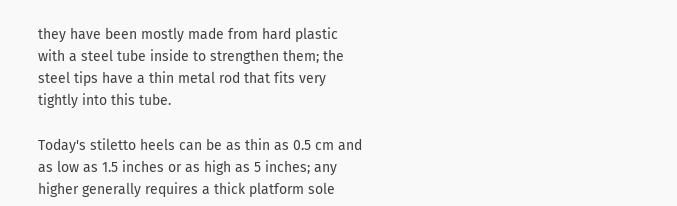they have been mostly made from hard plastic with a steel tube inside to strengthen them; the steel tips have a thin metal rod that fits very tightly into this tube.

Today's stiletto heels can be as thin as 0.5 cm and as low as 1.5 inches or as high as 5 inches; any higher generally requires a thick platform sole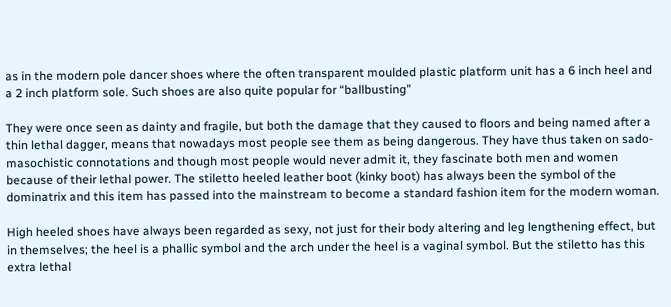as in the modern pole dancer shoes where the often transparent moulded plastic platform unit has a 6 inch heel and a 2 inch platform sole. Such shoes are also quite popular for “ballbusting”

They were once seen as dainty and fragile, but both the damage that they caused to floors and being named after a thin lethal dagger, means that nowadays most people see them as being dangerous. They have thus taken on sado-masochistic connotations and though most people would never admit it, they fascinate both men and women because of their lethal power. The stiletto heeled leather boot (kinky boot) has always been the symbol of the dominatrix and this item has passed into the mainstream to become a standard fashion item for the modern woman.

High heeled shoes have always been regarded as sexy, not just for their body altering and leg lengthening effect, but in themselves; the heel is a phallic symbol and the arch under the heel is a vaginal symbol. But the stiletto has this extra lethal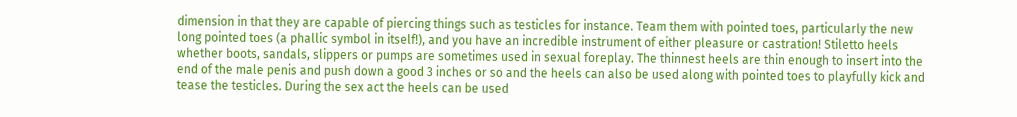dimension in that they are capable of piercing things such as testicles for instance. Team them with pointed toes, particularly the new long pointed toes (a phallic symbol in itself!), and you have an incredible instrument of either pleasure or castration! Stiletto heels whether boots, sandals, slippers or pumps are sometimes used in sexual foreplay. The thinnest heels are thin enough to insert into the end of the male penis and push down a good 3 inches or so and the heels can also be used along with pointed toes to playfully kick and tease the testicles. During the sex act the heels can be used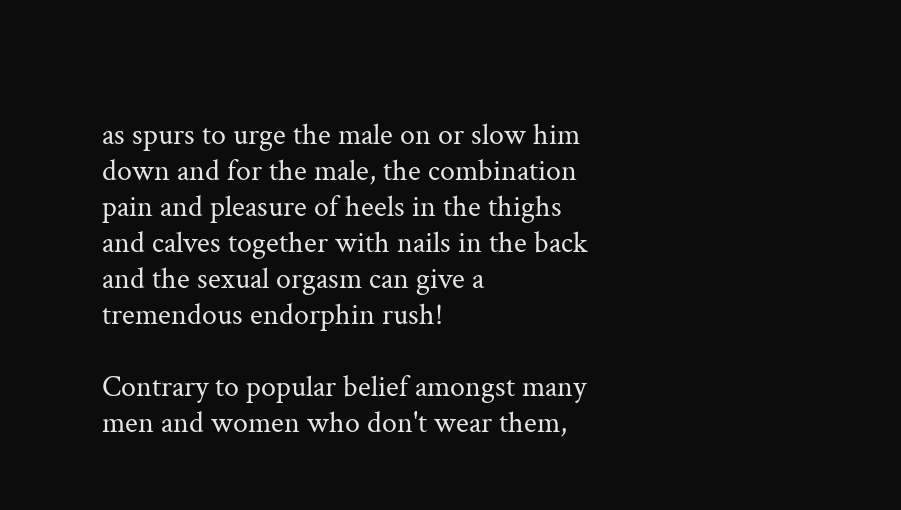as spurs to urge the male on or slow him down and for the male, the combination pain and pleasure of heels in the thighs and calves together with nails in the back and the sexual orgasm can give a tremendous endorphin rush!

Contrary to popular belief amongst many men and women who don't wear them,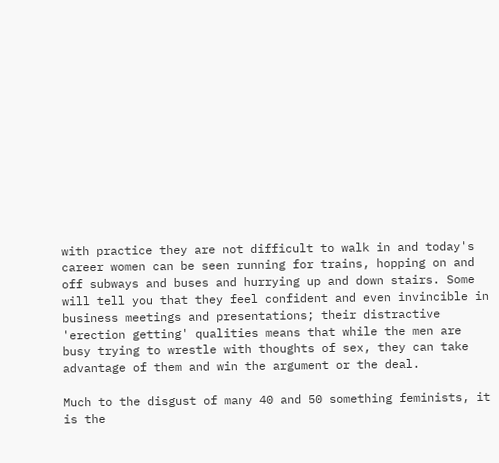with practice they are not difficult to walk in and today's career women can be seen running for trains, hopping on and off subways and buses and hurrying up and down stairs. Some will tell you that they feel confident and even invincible in business meetings and presentations; their distractive 'erection getting' qualities means that while the men are busy trying to wrestle with thoughts of sex, they can take advantage of them and win the argument or the deal.

Much to the disgust of many 40 and 50 something feminists, it is the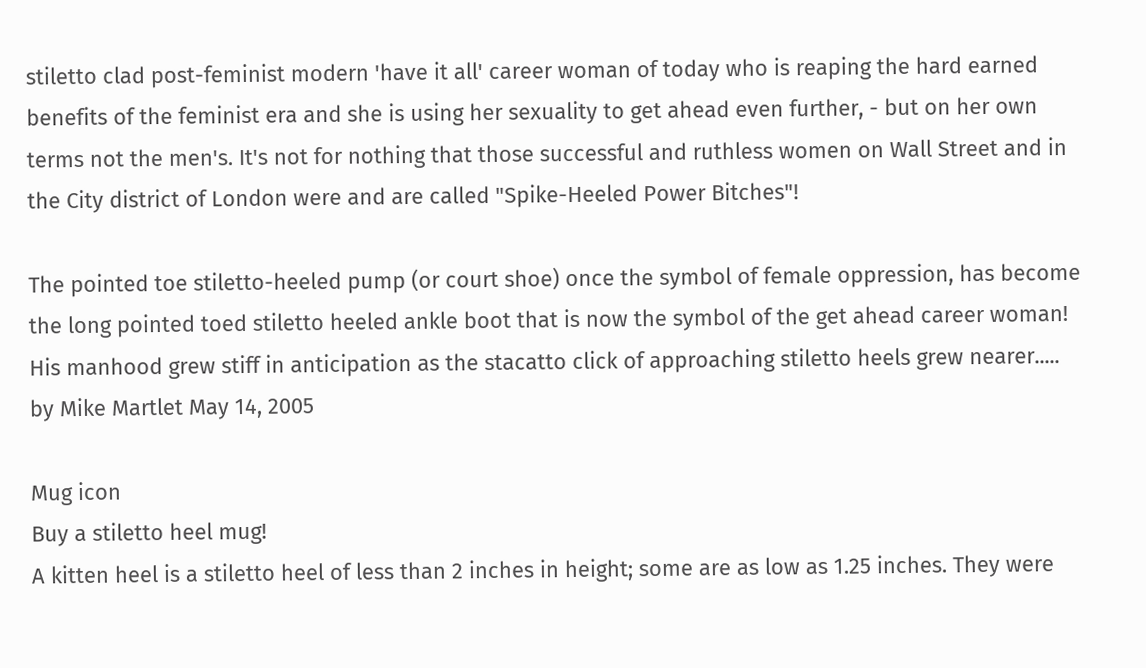stiletto clad post-feminist modern 'have it all' career woman of today who is reaping the hard earned benefits of the feminist era and she is using her sexuality to get ahead even further, - but on her own terms not the men's. It's not for nothing that those successful and ruthless women on Wall Street and in the City district of London were and are called "Spike-Heeled Power Bitches"!

The pointed toe stiletto-heeled pump (or court shoe) once the symbol of female oppression, has become the long pointed toed stiletto heeled ankle boot that is now the symbol of the get ahead career woman!
His manhood grew stiff in anticipation as the stacatto click of approaching stiletto heels grew nearer.....
by Mike Martlet May 14, 2005

Mug icon
Buy a stiletto heel mug!
A kitten heel is a stiletto heel of less than 2 inches in height; some are as low as 1.25 inches. They were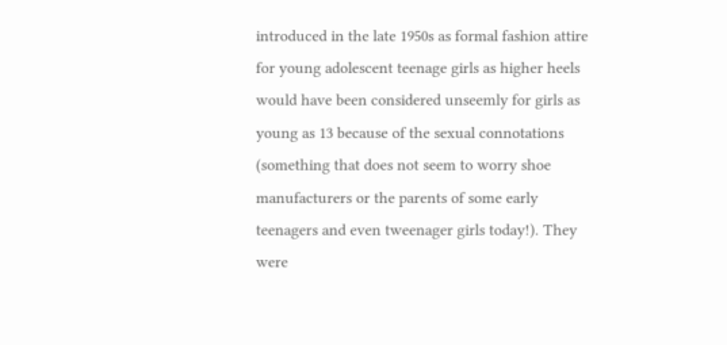introduced in the late 1950s as formal fashion attire for young adolescent teenage girls as higher heels would have been considered unseemly for girls as young as 13 because of the sexual connotations (something that does not seem to worry shoe manufacturers or the parents of some early teenagers and even tweenager girls today!). They were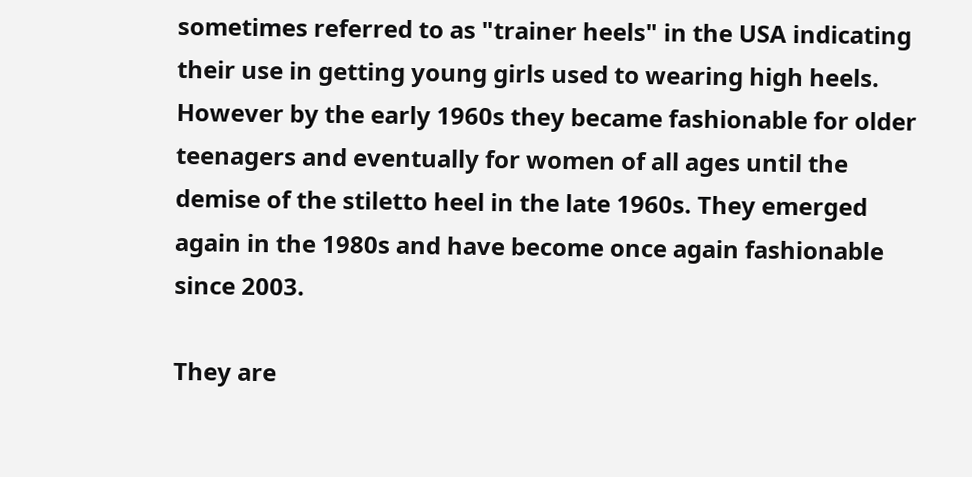sometimes referred to as "trainer heels" in the USA indicating their use in getting young girls used to wearing high heels. However by the early 1960s they became fashionable for older teenagers and eventually for women of all ages until the demise of the stiletto heel in the late 1960s. They emerged again in the 1980s and have become once again fashionable since 2003.

They are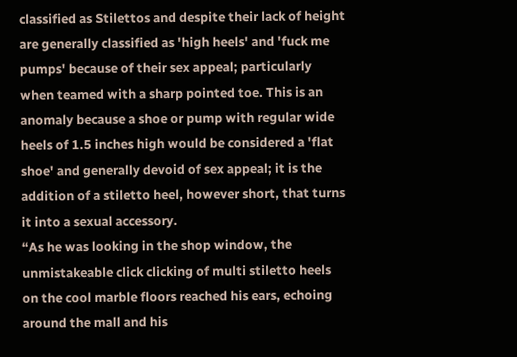classified as Stilettos and despite their lack of height are generally classified as 'high heels' and 'fuck me pumps' because of their sex appeal; particularly when teamed with a sharp pointed toe. This is an anomaly because a shoe or pump with regular wide heels of 1.5 inches high would be considered a 'flat shoe' and generally devoid of sex appeal; it is the addition of a stiletto heel, however short, that turns it into a sexual accessory.
“As he was looking in the shop window, the unmistakeable click clicking of multi stiletto heels on the cool marble floors reached his ears, echoing around the mall and his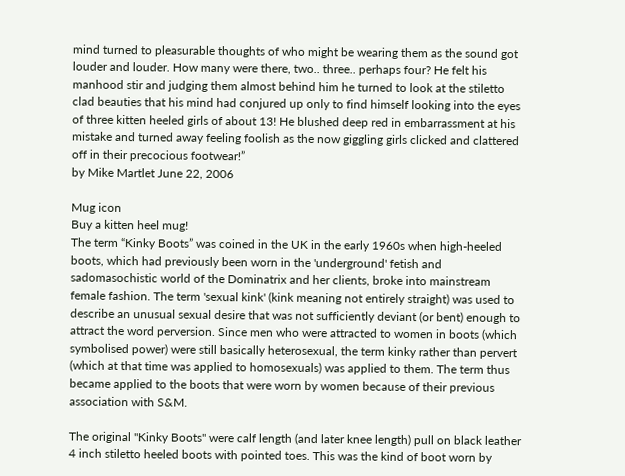mind turned to pleasurable thoughts of who might be wearing them as the sound got louder and louder. How many were there, two.. three.. perhaps four? He felt his manhood stir and judging them almost behind him he turned to look at the stiletto clad beauties that his mind had conjured up only to find himself looking into the eyes of three kitten heeled girls of about 13! He blushed deep red in embarrassment at his mistake and turned away feeling foolish as the now giggling girls clicked and clattered off in their precocious footwear!”
by Mike Martlet June 22, 2006

Mug icon
Buy a kitten heel mug!
The term “Kinky Boots” was coined in the UK in the early 1960s when high-heeled boots, which had previously been worn in the 'underground' fetish and sadomasochistic world of the Dominatrix and her clients, broke into mainstream female fashion. The term 'sexual kink' (kink meaning not entirely straight) was used to describe an unusual sexual desire that was not sufficiently deviant (or bent) enough to attract the word perversion. Since men who were attracted to women in boots (which symbolised power) were still basically heterosexual, the term kinky rather than pervert (which at that time was applied to homosexuals) was applied to them. The term thus became applied to the boots that were worn by women because of their previous association with S&M.

The original "Kinky Boots" were calf length (and later knee length) pull on black leather 4 inch stiletto heeled boots with pointed toes. This was the kind of boot worn by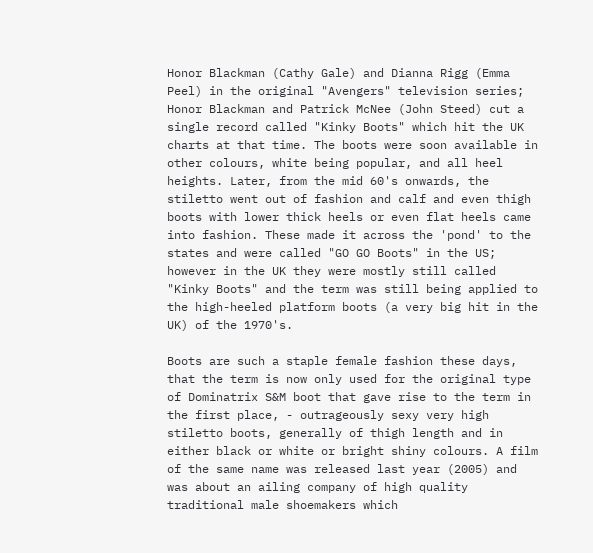Honor Blackman (Cathy Gale) and Dianna Rigg (Emma Peel) in the original "Avengers" television series; Honor Blackman and Patrick McNee (John Steed) cut a single record called "Kinky Boots" which hit the UK charts at that time. The boots were soon available in other colours, white being popular, and all heel heights. Later, from the mid 60's onwards, the stiletto went out of fashion and calf and even thigh boots with lower thick heels or even flat heels came into fashion. These made it across the 'pond' to the states and were called "GO GO Boots" in the US; however in the UK they were mostly still called "Kinky Boots" and the term was still being applied to the high-heeled platform boots (a very big hit in the UK) of the 1970's.

Boots are such a staple female fashion these days, that the term is now only used for the original type of Dominatrix S&M boot that gave rise to the term in the first place, - outrageously sexy very high stiletto boots, generally of thigh length and in either black or white or bright shiny colours. A film of the same name was released last year (2005) and was about an ailing company of high quality traditional male shoemakers which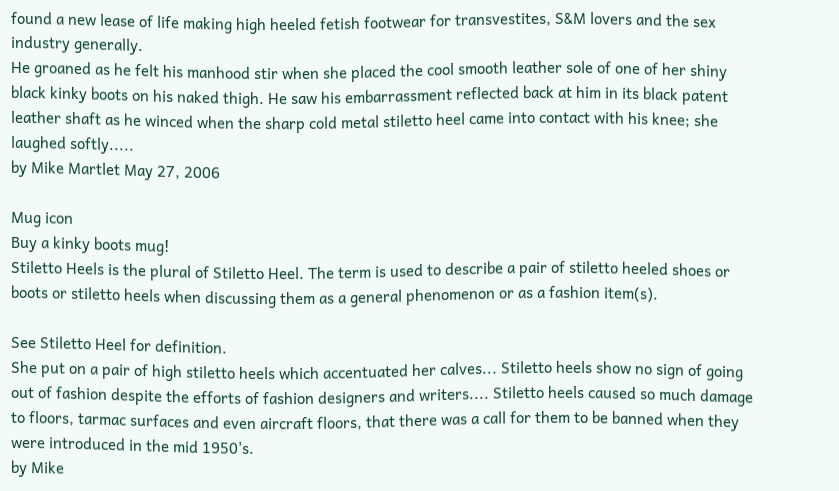found a new lease of life making high heeled fetish footwear for transvestites, S&M lovers and the sex industry generally.
He groaned as he felt his manhood stir when she placed the cool smooth leather sole of one of her shiny black kinky boots on his naked thigh. He saw his embarrassment reflected back at him in its black patent leather shaft as he winced when the sharp cold metal stiletto heel came into contact with his knee; she laughed softly.....
by Mike Martlet May 27, 2006

Mug icon
Buy a kinky boots mug!
Stiletto Heels is the plural of Stiletto Heel. The term is used to describe a pair of stiletto heeled shoes or boots or stiletto heels when discussing them as a general phenomenon or as a fashion item(s).

See Stiletto Heel for definition.
She put on a pair of high stiletto heels which accentuated her calves... Stiletto heels show no sign of going out of fashion despite the efforts of fashion designers and writers.... Stiletto heels caused so much damage to floors, tarmac surfaces and even aircraft floors, that there was a call for them to be banned when they were introduced in the mid 1950's.
by Mike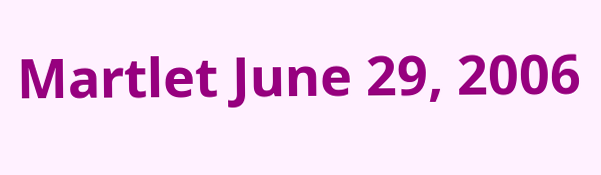Martlet June 29, 2006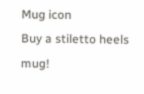Mug icon
Buy a stiletto heels mug!